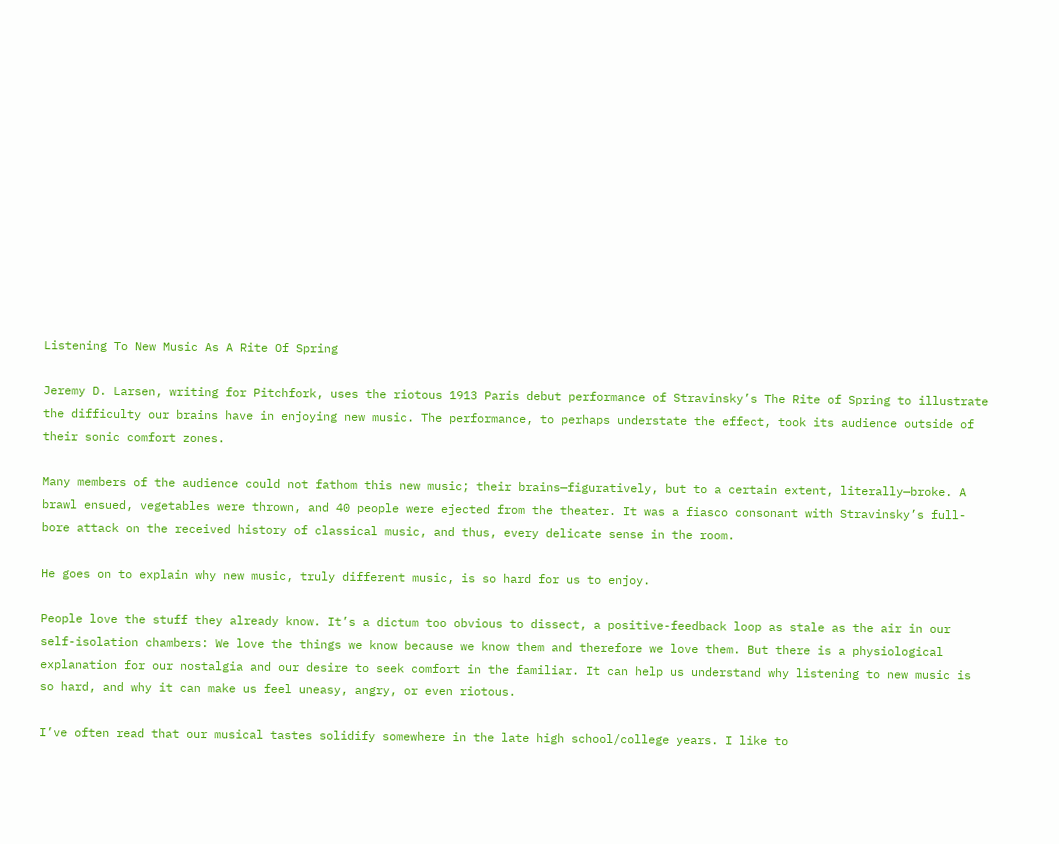Listening To New Music As A Rite Of Spring

Jeremy D. Larsen, writing for Pitchfork, uses the riotous 1913 Paris debut performance of Stravinsky’s The Rite of Spring to illustrate the difficulty our brains have in enjoying new music. The performance, to perhaps understate the effect, took its audience outside of their sonic comfort zones.

Many members of the audience could not fathom this new music; their brains—figuratively, but to a certain extent, literally—broke. A brawl ensued, vegetables were thrown, and 40 people were ejected from the theater. It was a fiasco consonant with Stravinsky’s full-bore attack on the received history of classical music, and thus, every delicate sense in the room.

He goes on to explain why new music, truly different music, is so hard for us to enjoy.

People love the stuff they already know. It’s a dictum too obvious to dissect, a positive-feedback loop as stale as the air in our self-isolation chambers: We love the things we know because we know them and therefore we love them. But there is a physiological explanation for our nostalgia and our desire to seek comfort in the familiar. It can help us understand why listening to new music is so hard, and why it can make us feel uneasy, angry, or even riotous.

I’ve often read that our musical tastes solidify somewhere in the late high school/college years. I like to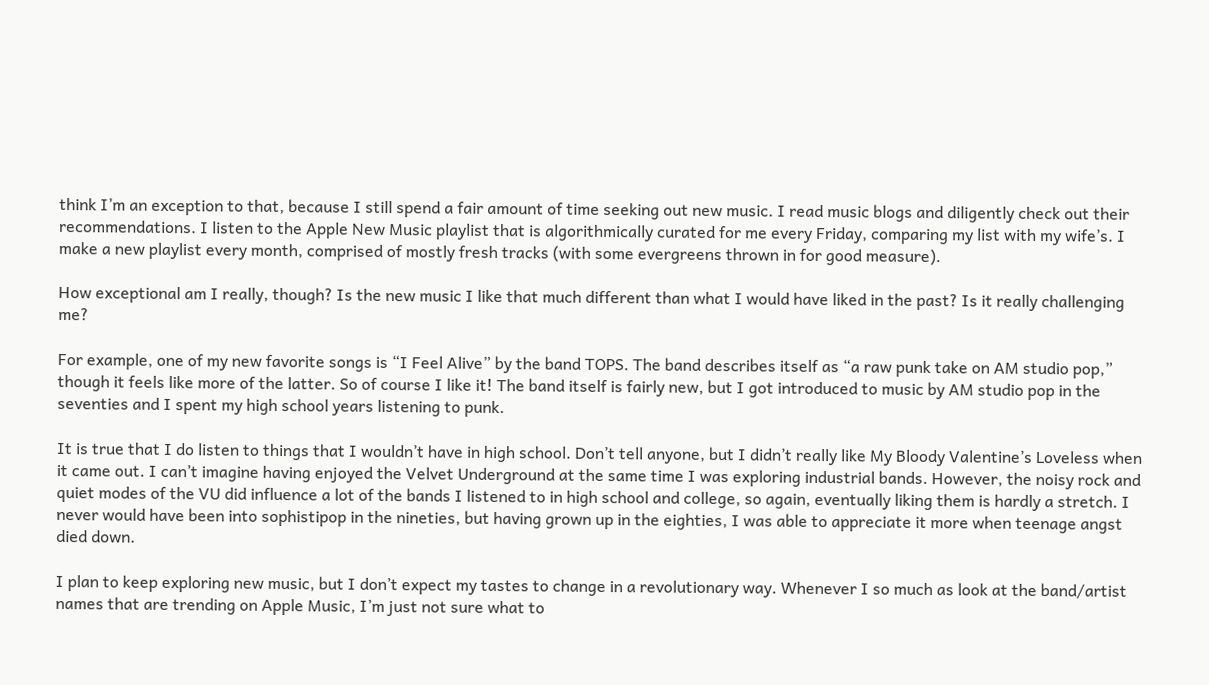think I’m an exception to that, because I still spend a fair amount of time seeking out new music. I read music blogs and diligently check out their recommendations. I listen to the Apple New Music playlist that is algorithmically curated for me every Friday, comparing my list with my wife’s. I make a new playlist every month, comprised of mostly fresh tracks (with some evergreens thrown in for good measure).

How exceptional am I really, though? Is the new music I like that much different than what I would have liked in the past? Is it really challenging me?

For example, one of my new favorite songs is “I Feel Alive” by the band TOPS. The band describes itself as “a raw punk take on AM studio pop,” though it feels like more of the latter. So of course I like it! The band itself is fairly new, but I got introduced to music by AM studio pop in the seventies and I spent my high school years listening to punk.

It is true that I do listen to things that I wouldn’t have in high school. Don’t tell anyone, but I didn’t really like My Bloody Valentine’s Loveless when it came out. I can’t imagine having enjoyed the Velvet Underground at the same time I was exploring industrial bands. However, the noisy rock and quiet modes of the VU did influence a lot of the bands I listened to in high school and college, so again, eventually liking them is hardly a stretch. I never would have been into sophistipop in the nineties, but having grown up in the eighties, I was able to appreciate it more when teenage angst died down.

I plan to keep exploring new music, but I don’t expect my tastes to change in a revolutionary way. Whenever I so much as look at the band/artist names that are trending on Apple Music, I’m just not sure what to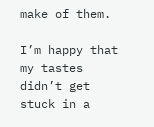make of them.

I’m happy that my tastes didn’t get stuck in a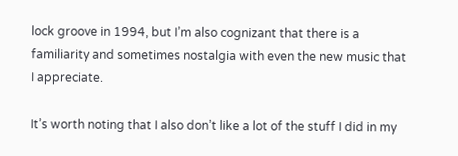lock groove in 1994, but I’m also cognizant that there is a familiarity and sometimes nostalgia with even the new music that I appreciate.

It’s worth noting that I also don’t like a lot of the stuff I did in my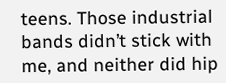teens. Those industrial bands didn’t stick with me, and neither did hip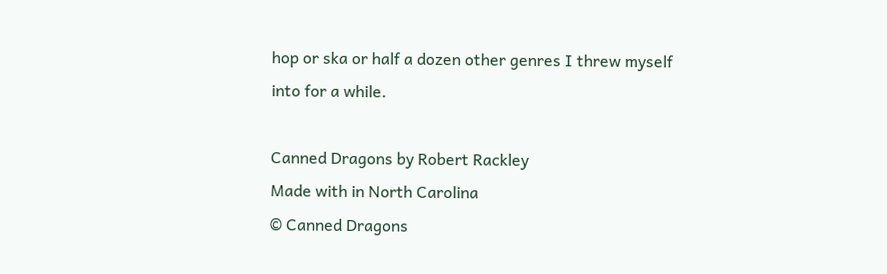hop or ska or half a dozen other genres I threw myself into for a while.

Canned Dragons by Robert Rackley
Made with in North Carolina
© Canned Dragons